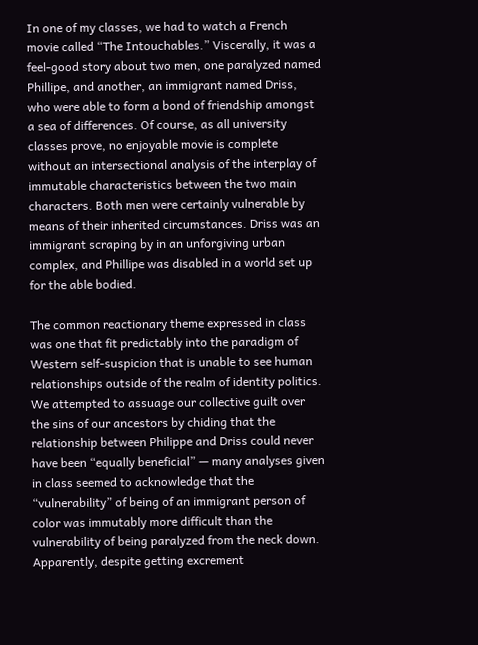In one of my classes, we had to watch a French movie called “The Intouchables.” Viscerally, it was a feel-good story about two men, one paralyzed named Phillipe, and another, an immigrant named Driss, who were able to form a bond of friendship amongst a sea of differences. Of course, as all university classes prove, no enjoyable movie is complete without an intersectional analysis of the interplay of immutable characteristics between the two main characters. Both men were certainly vulnerable by means of their inherited circumstances. Driss was an immigrant scraping by in an unforgiving urban complex, and Phillipe was disabled in a world set up for the able bodied.

The common reactionary theme expressed in class was one that fit predictably into the paradigm of Western self-suspicion that is unable to see human relationships outside of the realm of identity politics. We attempted to assuage our collective guilt over the sins of our ancestors by chiding that the relationship between Philippe and Driss could never have been “equally beneficial” — many analyses given in class seemed to acknowledge that the “vulnerability” of being of an immigrant person of color was immutably more difficult than the vulnerability of being paralyzed from the neck down. Apparently, despite getting excrement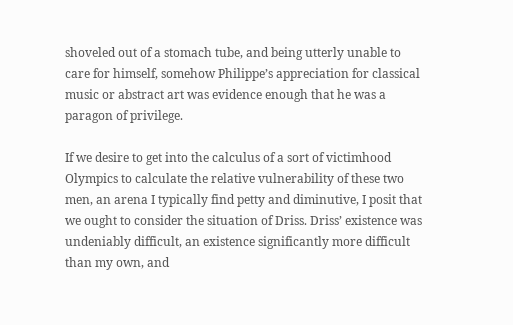shoveled out of a stomach tube, and being utterly unable to care for himself, somehow Philippe’s appreciation for classical music or abstract art was evidence enough that he was a paragon of privilege.

If we desire to get into the calculus of a sort of victimhood Olympics to calculate the relative vulnerability of these two men, an arena I typically find petty and diminutive, I posit that we ought to consider the situation of Driss. Driss’ existence was undeniably difficult, an existence significantly more difficult than my own, and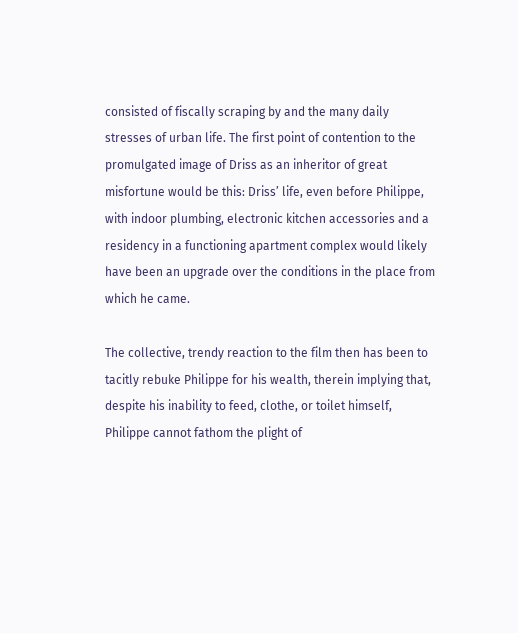consisted of fiscally scraping by and the many daily stresses of urban life. The first point of contention to the promulgated image of Driss as an inheritor of great misfortune would be this: Driss’ life, even before Philippe, with indoor plumbing, electronic kitchen accessories and a residency in a functioning apartment complex would likely have been an upgrade over the conditions in the place from which he came.

The collective, trendy reaction to the film then has been to tacitly rebuke Philippe for his wealth, therein implying that, despite his inability to feed, clothe, or toilet himself, Philippe cannot fathom the plight of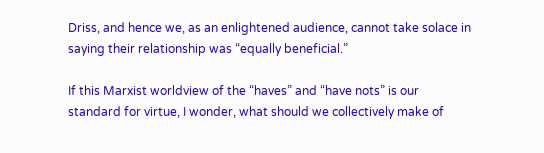Driss, and hence we, as an enlightened audience, cannot take solace in saying their relationship was “equally beneficial.”

If this Marxist worldview of the “haves” and “have nots” is our standard for virtue, I wonder, what should we collectively make of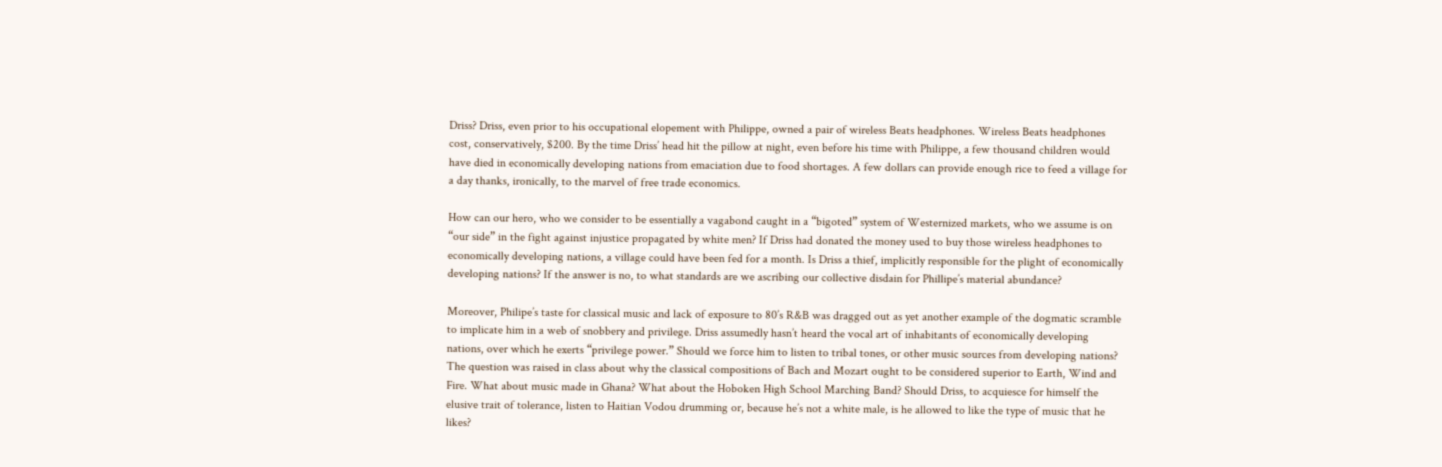Driss? Driss, even prior to his occupational elopement with Philippe, owned a pair of wireless Beats headphones. Wireless Beats headphones cost, conservatively, $200. By the time Driss’ head hit the pillow at night, even before his time with Philippe, a few thousand children would have died in economically developing nations from emaciation due to food shortages. A few dollars can provide enough rice to feed a village for a day thanks, ironically, to the marvel of free trade economics.

How can our hero, who we consider to be essentially a vagabond caught in a “bigoted” system of Westernized markets, who we assume is on “our side” in the fight against injustice propagated by white men? If Driss had donated the money used to buy those wireless headphones to economically developing nations, a village could have been fed for a month. Is Driss a thief, implicitly responsible for the plight of economically developing nations? If the answer is no, to what standards are we ascribing our collective disdain for Phillipe’s material abundance?

Moreover, Philipe’s taste for classical music and lack of exposure to 80’s R&B was dragged out as yet another example of the dogmatic scramble to implicate him in a web of snobbery and privilege. Driss assumedly hasn’t heard the vocal art of inhabitants of economically developing nations, over which he exerts “privilege power.” Should we force him to listen to tribal tones, or other music sources from developing nations? The question was raised in class about why the classical compositions of Bach and Mozart ought to be considered superior to Earth, Wind and Fire. What about music made in Ghana? What about the Hoboken High School Marching Band? Should Driss, to acquiesce for himself the elusive trait of tolerance, listen to Haitian Vodou drumming or, because he’s not a white male, is he allowed to like the type of music that he likes?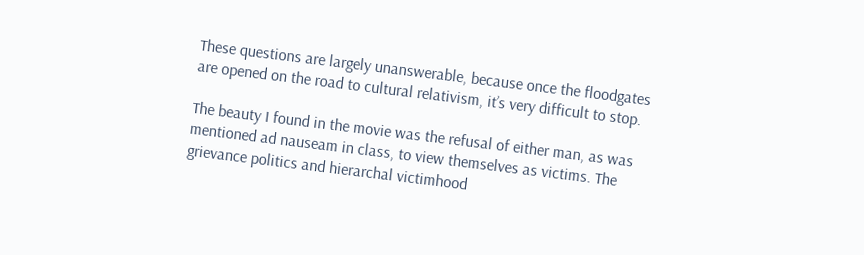These questions are largely unanswerable, because once the floodgates are opened on the road to cultural relativism, it’s very difficult to stop.

The beauty I found in the movie was the refusal of either man, as was mentioned ad nauseam in class, to view themselves as victims. The grievance politics and hierarchal victimhood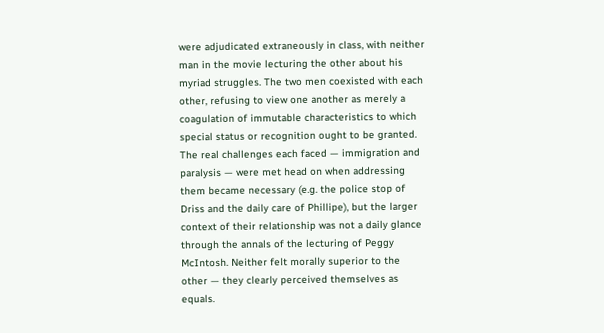were adjudicated extraneously in class, with neither man in the movie lecturing the other about his myriad struggles. The two men coexisted with each other, refusing to view one another as merely a coagulation of immutable characteristics to which special status or recognition ought to be granted. The real challenges each faced — immigration and paralysis — were met head on when addressing them became necessary (e.g. the police stop of Driss and the daily care of Phillipe), but the larger context of their relationship was not a daily glance through the annals of the lecturing of Peggy McIntosh. Neither felt morally superior to the other — they clearly perceived themselves as equals.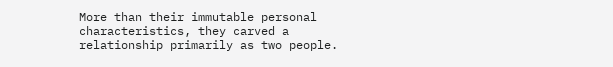More than their immutable personal characteristics, they carved a relationship primarily as two people.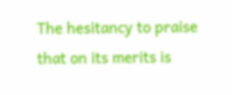The hesitancy to praise that on its merits is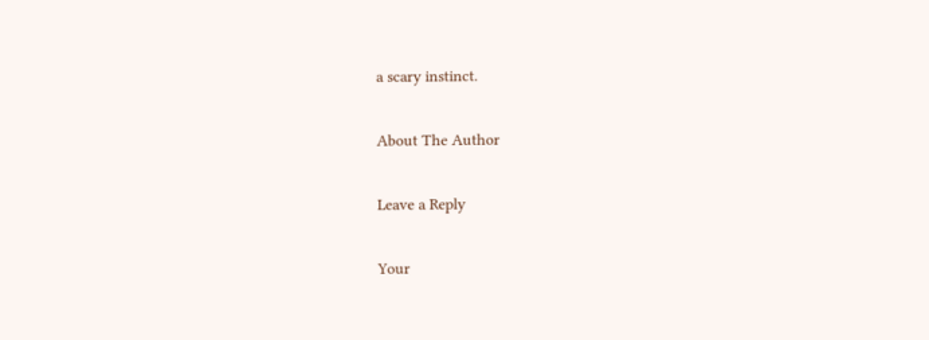a scary instinct.

About The Author

Leave a Reply

Your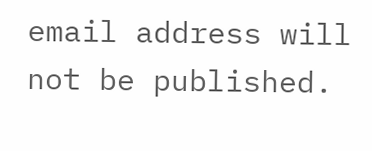email address will not be published.